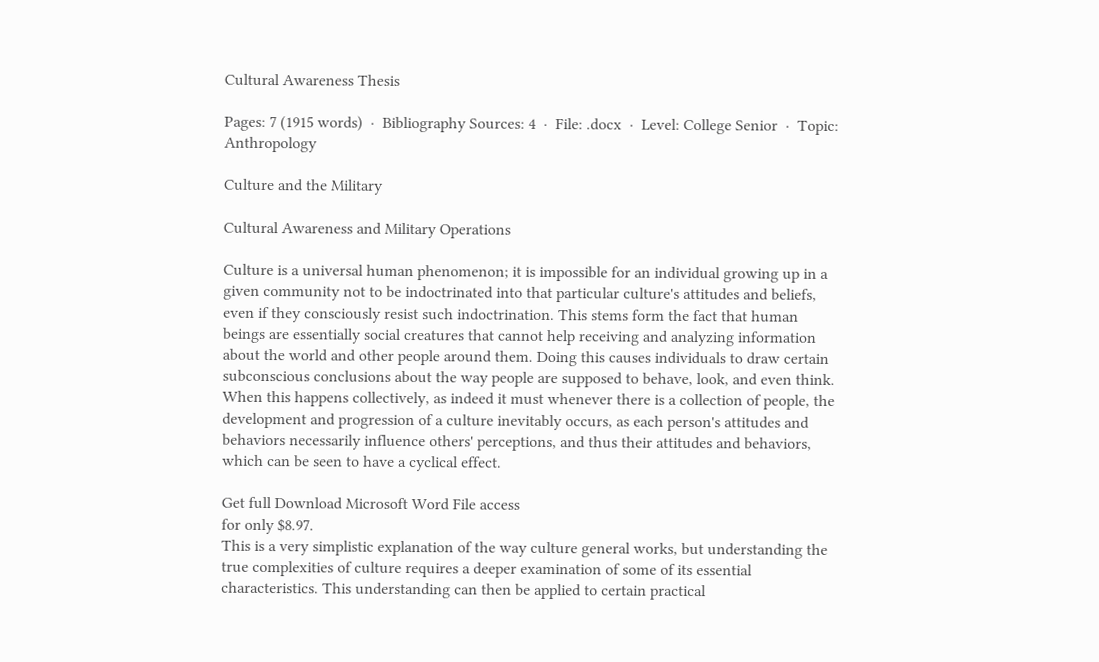Cultural Awareness Thesis

Pages: 7 (1915 words)  ·  Bibliography Sources: 4  ·  File: .docx  ·  Level: College Senior  ·  Topic: Anthropology

Culture and the Military

Cultural Awareness and Military Operations

Culture is a universal human phenomenon; it is impossible for an individual growing up in a given community not to be indoctrinated into that particular culture's attitudes and beliefs, even if they consciously resist such indoctrination. This stems form the fact that human beings are essentially social creatures that cannot help receiving and analyzing information about the world and other people around them. Doing this causes individuals to draw certain subconscious conclusions about the way people are supposed to behave, look, and even think. When this happens collectively, as indeed it must whenever there is a collection of people, the development and progression of a culture inevitably occurs, as each person's attitudes and behaviors necessarily influence others' perceptions, and thus their attitudes and behaviors, which can be seen to have a cyclical effect.

Get full Download Microsoft Word File access
for only $8.97.
This is a very simplistic explanation of the way culture general works, but understanding the true complexities of culture requires a deeper examination of some of its essential characteristics. This understanding can then be applied to certain practical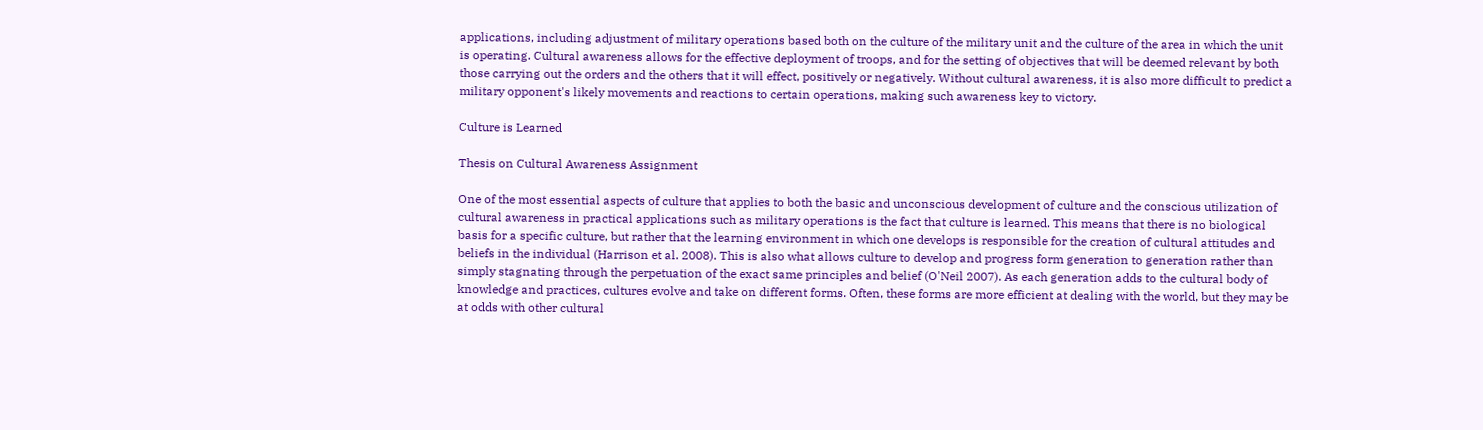applications, including adjustment of military operations based both on the culture of the military unit and the culture of the area in which the unit is operating. Cultural awareness allows for the effective deployment of troops, and for the setting of objectives that will be deemed relevant by both those carrying out the orders and the others that it will effect, positively or negatively. Without cultural awareness, it is also more difficult to predict a military opponent's likely movements and reactions to certain operations, making such awareness key to victory.

Culture is Learned

Thesis on Cultural Awareness Assignment

One of the most essential aspects of culture that applies to both the basic and unconscious development of culture and the conscious utilization of cultural awareness in practical applications such as military operations is the fact that culture is learned. This means that there is no biological basis for a specific culture, but rather that the learning environment in which one develops is responsible for the creation of cultural attitudes and beliefs in the individual (Harrison et al. 2008). This is also what allows culture to develop and progress form generation to generation rather than simply stagnating through the perpetuation of the exact same principles and belief (O'Neil 2007). As each generation adds to the cultural body of knowledge and practices, cultures evolve and take on different forms. Often, these forms are more efficient at dealing with the world, but they may be at odds with other cultural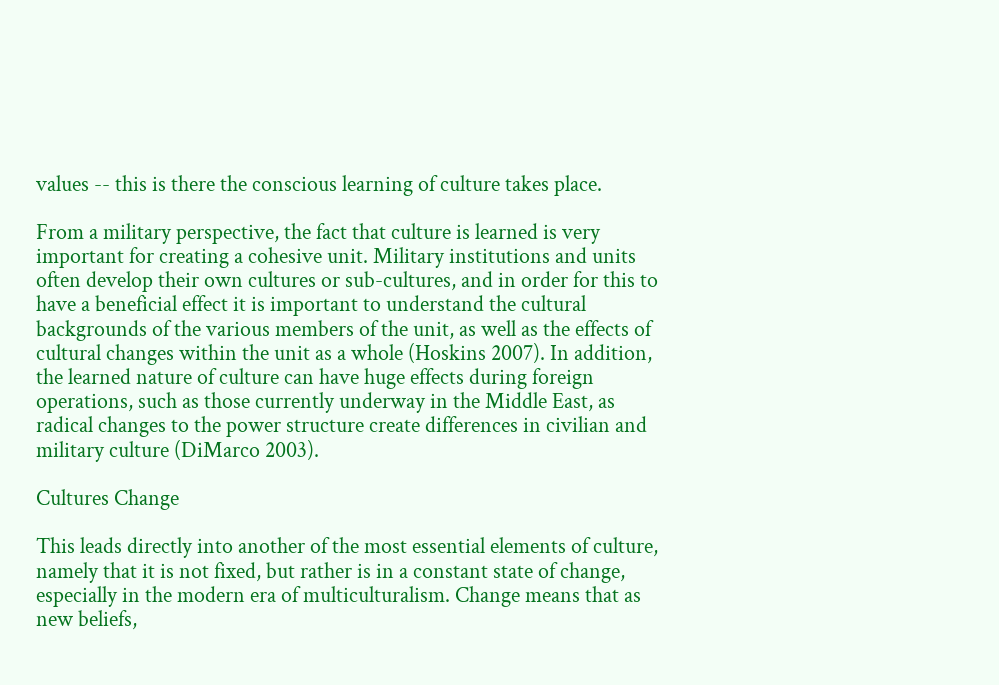values -- this is there the conscious learning of culture takes place.

From a military perspective, the fact that culture is learned is very important for creating a cohesive unit. Military institutions and units often develop their own cultures or sub-cultures, and in order for this to have a beneficial effect it is important to understand the cultural backgrounds of the various members of the unit, as well as the effects of cultural changes within the unit as a whole (Hoskins 2007). In addition, the learned nature of culture can have huge effects during foreign operations, such as those currently underway in the Middle East, as radical changes to the power structure create differences in civilian and military culture (DiMarco 2003).

Cultures Change

This leads directly into another of the most essential elements of culture, namely that it is not fixed, but rather is in a constant state of change, especially in the modern era of multiculturalism. Change means that as new beliefs,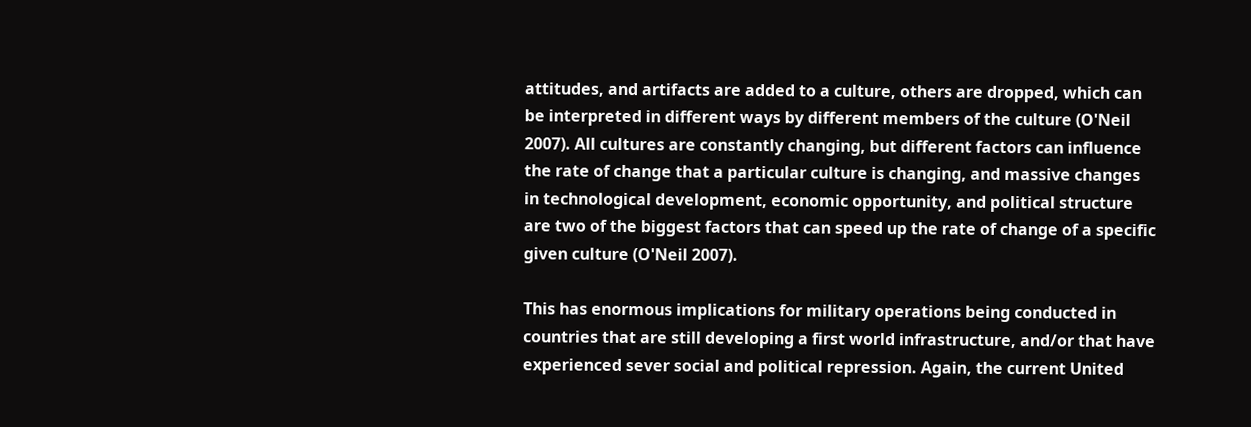attitudes, and artifacts are added to a culture, others are dropped, which can be interpreted in different ways by different members of the culture (O'Neil 2007). All cultures are constantly changing, but different factors can influence the rate of change that a particular culture is changing, and massive changes in technological development, economic opportunity, and political structure are two of the biggest factors that can speed up the rate of change of a specific given culture (O'Neil 2007).

This has enormous implications for military operations being conducted in countries that are still developing a first world infrastructure, and/or that have experienced sever social and political repression. Again, the current United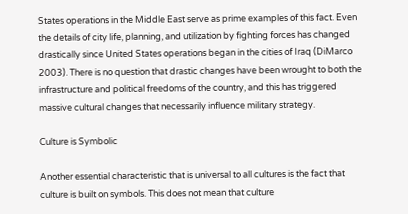States operations in the Middle East serve as prime examples of this fact. Even the details of city life, planning, and utilization by fighting forces has changed drastically since United States operations began in the cities of Iraq (DiMarco 2003). There is no question that drastic changes have been wrought to both the infrastructure and political freedoms of the country, and this has triggered massive cultural changes that necessarily influence military strategy.

Culture is Symbolic

Another essential characteristic that is universal to all cultures is the fact that culture is built on symbols. This does not mean that culture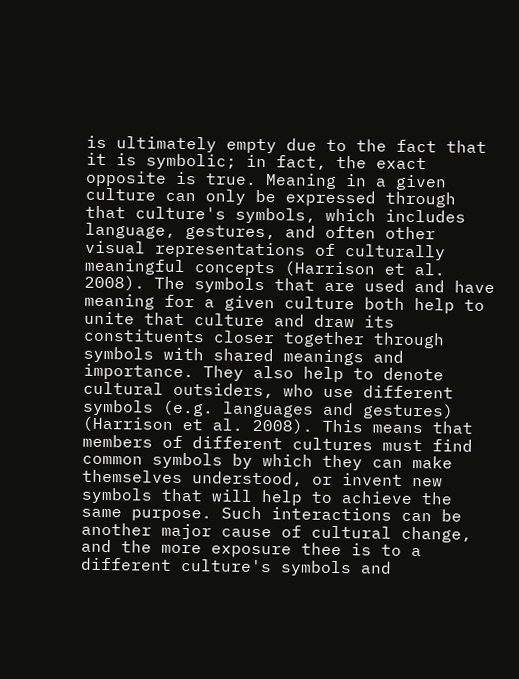is ultimately empty due to the fact that it is symbolic; in fact, the exact opposite is true. Meaning in a given culture can only be expressed through that culture's symbols, which includes language, gestures, and often other visual representations of culturally meaningful concepts (Harrison et al. 2008). The symbols that are used and have meaning for a given culture both help to unite that culture and draw its constituents closer together through symbols with shared meanings and importance. They also help to denote cultural outsiders, who use different symbols (e.g. languages and gestures) (Harrison et al. 2008). This means that members of different cultures must find common symbols by which they can make themselves understood, or invent new symbols that will help to achieve the same purpose. Such interactions can be another major cause of cultural change, and the more exposure thee is to a different culture's symbols and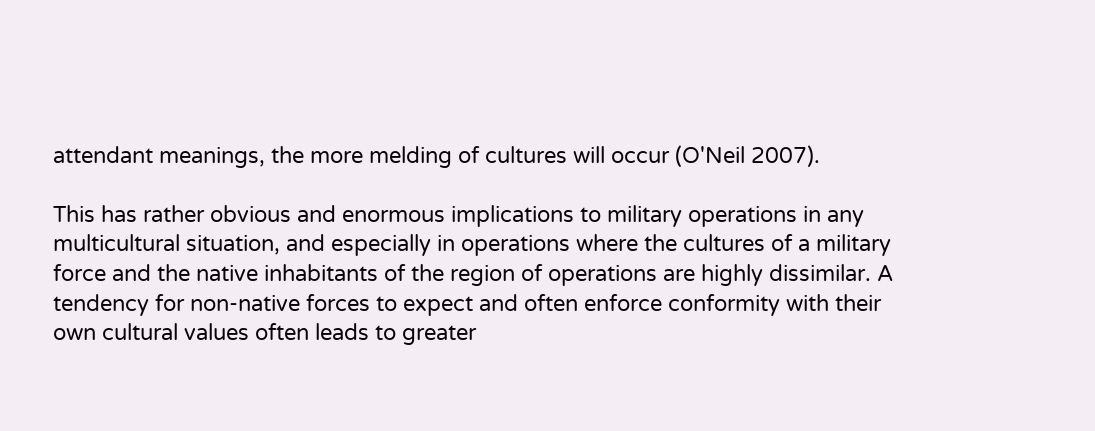attendant meanings, the more melding of cultures will occur (O'Neil 2007).

This has rather obvious and enormous implications to military operations in any multicultural situation, and especially in operations where the cultures of a military force and the native inhabitants of the region of operations are highly dissimilar. A tendency for non-native forces to expect and often enforce conformity with their own cultural values often leads to greater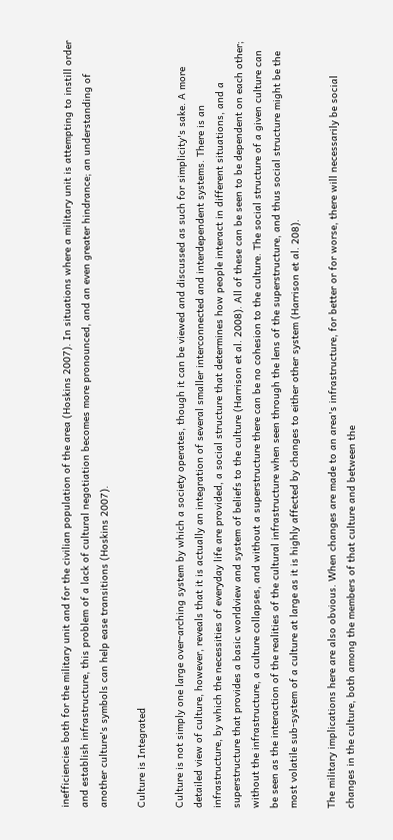inefficiencies both for the military unit and for the civilian population of the area (Hoskins 2007). In situations where a military unit is attempting to instill order and establish infrastructure, this problem of a lack of cultural negotiation becomes more pronounced, and an even greater hindrance; an understanding of another culture's symbols can help ease transitions (Hoskins 2007).

Culture is Integrated

Culture is not simply one large over-arching system by which a society operates, though it can be viewed and discussed as such for simplicity's sake. A more detailed view of culture, however, reveals that it is actually an integration of several smaller interconnected and interdependent systems. There is an infrastructure, by which the necessities of everyday life are provided, a social structure that determines how people interact in different situations, and a superstructure that provides a basic worldview and system of beliefs to the culture (Harrison et al. 2008). All of these can be seen to be dependent on each other; without the infrastructure, a culture collapses, and without a superstructure there can be no cohesion to the culture. The social structure of a given culture can be seen as the interaction of the realities of the cultural infrastructure when seen through the lens of the superstructure, and thus social structure might be the most volatile sub-system of a culture at large as it is highly affected by changes to either other system (Harrison et al. 208).

The military implications here are also obvious. When changes are made to an area's infrastructure, for better or for worse, there will necessarily be social changes in the culture, both among the members of that culture and between the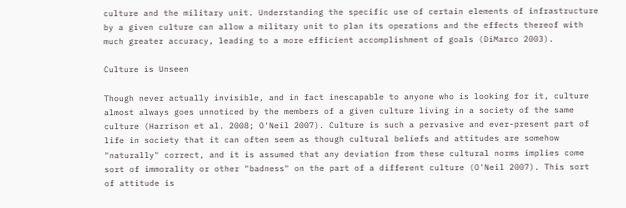culture and the military unit. Understanding the specific use of certain elements of infrastructure by a given culture can allow a military unit to plan its operations and the effects thereof with much greater accuracy, leading to a more efficient accomplishment of goals (DiMarco 2003).

Culture is Unseen

Though never actually invisible, and in fact inescapable to anyone who is looking for it, culture almost always goes unnoticed by the members of a given culture living in a society of the same culture (Harrison et al. 2008; O'Neil 2007). Culture is such a pervasive and ever-present part of life in society that it can often seem as though cultural beliefs and attitudes are somehow "naturally" correct, and it is assumed that any deviation from these cultural norms implies come sort of immorality or other "badness" on the part of a different culture (O'Neil 2007). This sort of attitude is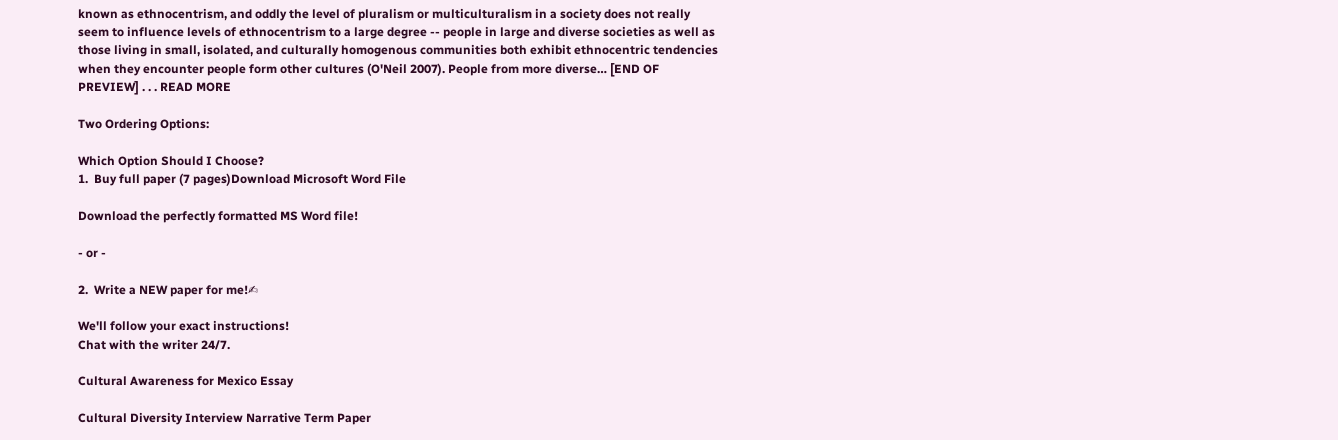known as ethnocentrism, and oddly the level of pluralism or multiculturalism in a society does not really seem to influence levels of ethnocentrism to a large degree -- people in large and diverse societies as well as those living in small, isolated, and culturally homogenous communities both exhibit ethnocentric tendencies when they encounter people form other cultures (O'Neil 2007). People from more diverse… [END OF PREVIEW] . . . READ MORE

Two Ordering Options:

Which Option Should I Choose?
1.  Buy full paper (7 pages)Download Microsoft Word File

Download the perfectly formatted MS Word file!

- or -

2.  Write a NEW paper for me!✍

We'll follow your exact instructions!
Chat with the writer 24/7.

Cultural Awareness for Mexico Essay

Cultural Diversity Interview Narrative Term Paper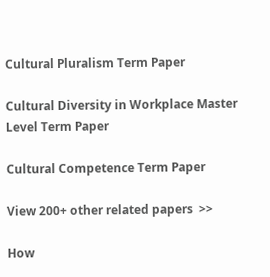Cultural Pluralism Term Paper

Cultural Diversity in Workplace Master Level Term Paper

Cultural Competence Term Paper

View 200+ other related papers  >>

How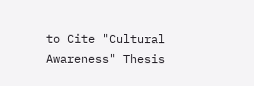to Cite "Cultural Awareness" Thesis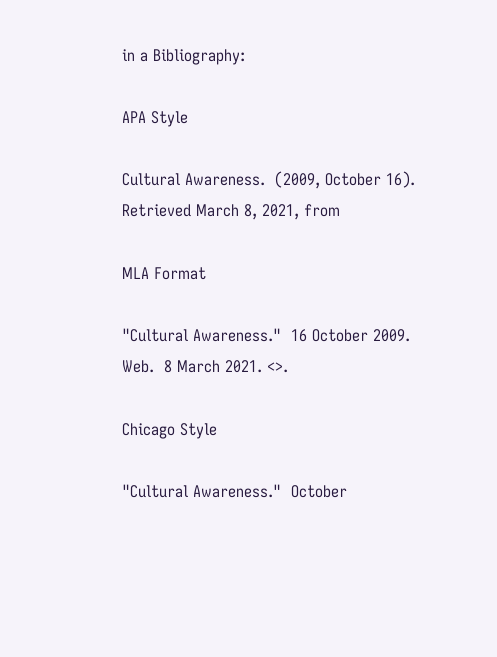in a Bibliography:

APA Style

Cultural Awareness.  (2009, October 16).  Retrieved March 8, 2021, from

MLA Format

"Cultural Awareness."  16 October 2009.  Web.  8 March 2021. <>.

Chicago Style

"Cultural Awareness."  October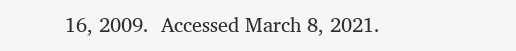16, 2009.  Accessed March 8, 2021.